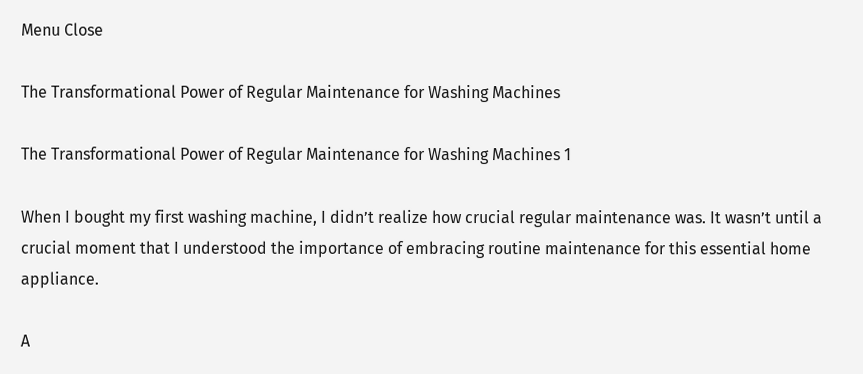Menu Close

The Transformational Power of Regular Maintenance for Washing Machines

The Transformational Power of Regular Maintenance for Washing Machines 1

When I bought my first washing machine, I didn’t realize how crucial regular maintenance was. It wasn’t until a crucial moment that I understood the importance of embracing routine maintenance for this essential home appliance.

A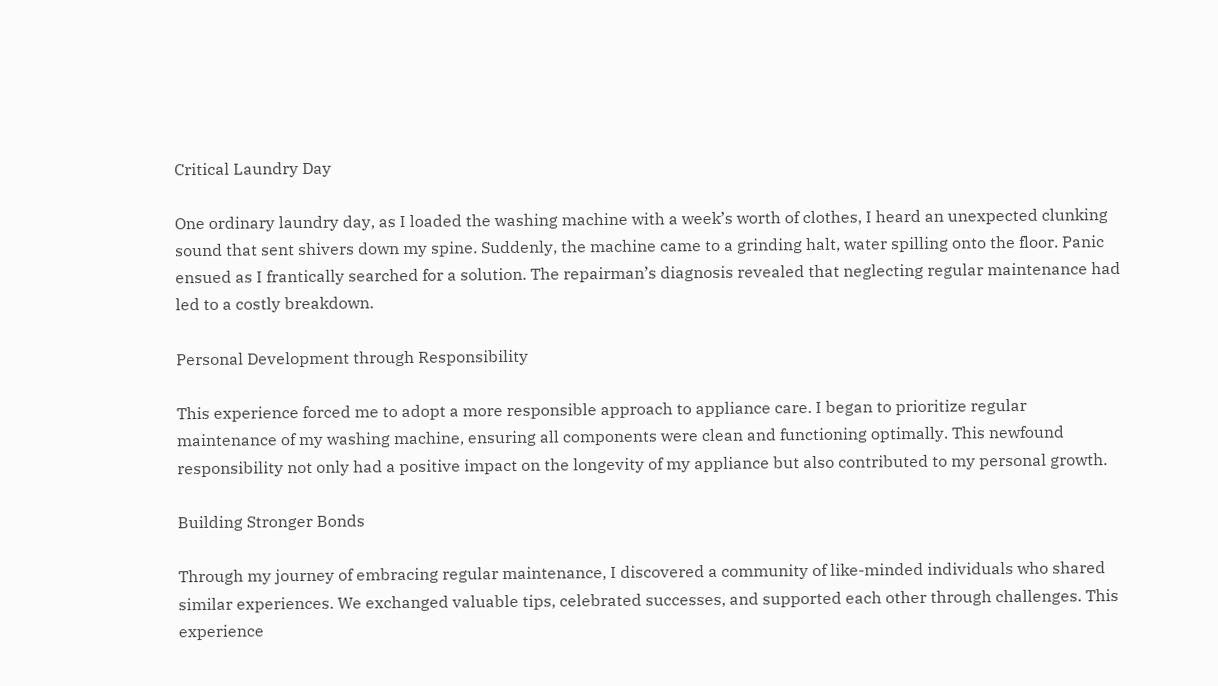Critical Laundry Day

One ordinary laundry day, as I loaded the washing machine with a week’s worth of clothes, I heard an unexpected clunking sound that sent shivers down my spine. Suddenly, the machine came to a grinding halt, water spilling onto the floor. Panic ensued as I frantically searched for a solution. The repairman’s diagnosis revealed that neglecting regular maintenance had led to a costly breakdown.

Personal Development through Responsibility

This experience forced me to adopt a more responsible approach to appliance care. I began to prioritize regular maintenance of my washing machine, ensuring all components were clean and functioning optimally. This newfound responsibility not only had a positive impact on the longevity of my appliance but also contributed to my personal growth.

Building Stronger Bonds

Through my journey of embracing regular maintenance, I discovered a community of like-minded individuals who shared similar experiences. We exchanged valuable tips, celebrated successes, and supported each other through challenges. This experience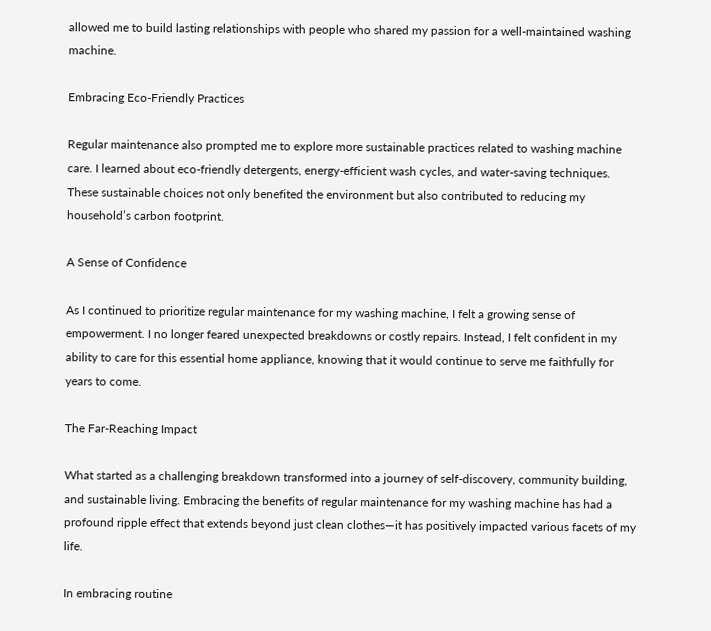allowed me to build lasting relationships with people who shared my passion for a well-maintained washing machine.

Embracing Eco-Friendly Practices

Regular maintenance also prompted me to explore more sustainable practices related to washing machine care. I learned about eco-friendly detergents, energy-efficient wash cycles, and water-saving techniques. These sustainable choices not only benefited the environment but also contributed to reducing my household’s carbon footprint.

A Sense of Confidence

As I continued to prioritize regular maintenance for my washing machine, I felt a growing sense of empowerment. I no longer feared unexpected breakdowns or costly repairs. Instead, I felt confident in my ability to care for this essential home appliance, knowing that it would continue to serve me faithfully for years to come.

The Far-Reaching Impact

What started as a challenging breakdown transformed into a journey of self-discovery, community building, and sustainable living. Embracing the benefits of regular maintenance for my washing machine has had a profound ripple effect that extends beyond just clean clothes—it has positively impacted various facets of my life.

In embracing routine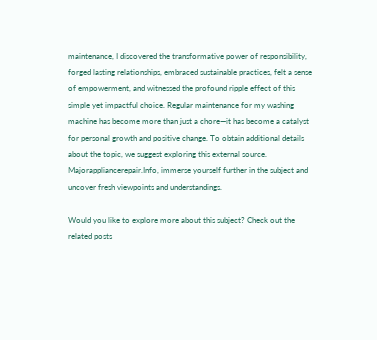maintenance, I discovered the transformative power of responsibility, forged lasting relationships, embraced sustainable practices, felt a sense of empowerment, and witnessed the profound ripple effect of this simple yet impactful choice. Regular maintenance for my washing machine has become more than just a chore—it has become a catalyst for personal growth and positive change. To obtain additional details about the topic, we suggest exploring this external source. Majorappliancerepair.Info, immerse yourself further in the subject and uncover fresh viewpoints and understandings.

Would you like to explore more about this subject? Check out the related posts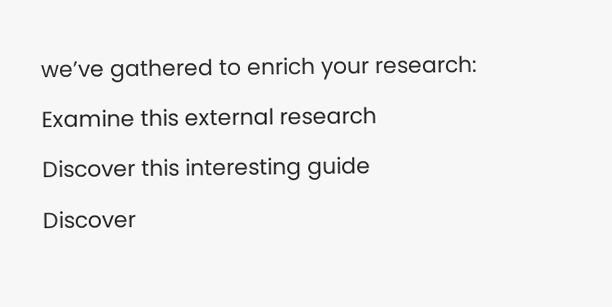we’ve gathered to enrich your research:

Examine this external research

Discover this interesting guide

Discover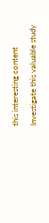this interesting content

Investigate this valuable study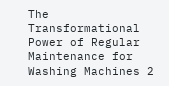The Transformational Power of Regular Maintenance for Washing Machines 2